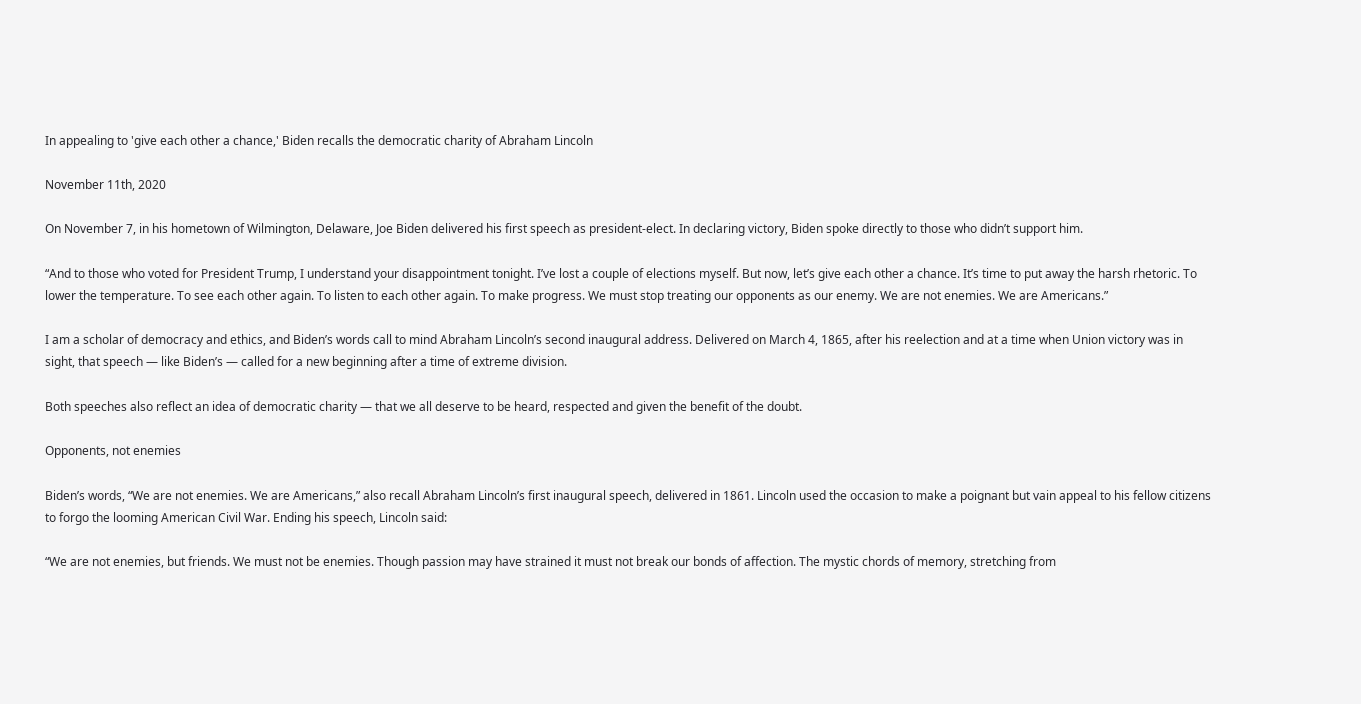In appealing to 'give each other a chance,' Biden recalls the democratic charity of Abraham Lincoln

November 11th, 2020

On November 7, in his hometown of Wilmington, Delaware, Joe Biden delivered his first speech as president-elect. In declaring victory, Biden spoke directly to those who didn’t support him.

“And to those who voted for President Trump, I understand your disappointment tonight. I’ve lost a couple of elections myself. But now, let’s give each other a chance. It’s time to put away the harsh rhetoric. To lower the temperature. To see each other again. To listen to each other again. To make progress. We must stop treating our opponents as our enemy. We are not enemies. We are Americans.”

I am a scholar of democracy and ethics, and Biden’s words call to mind Abraham Lincoln’s second inaugural address. Delivered on March 4, 1865, after his reelection and at a time when Union victory was in sight, that speech ― like Biden’s ― called for a new beginning after a time of extreme division.

Both speeches also reflect an idea of democratic charity ― that we all deserve to be heard, respected and given the benefit of the doubt.

Opponents, not enemies

Biden’s words, “We are not enemies. We are Americans,” also recall Abraham Lincoln’s first inaugural speech, delivered in 1861. Lincoln used the occasion to make a poignant but vain appeal to his fellow citizens to forgo the looming American Civil War. Ending his speech, Lincoln said:

“We are not enemies, but friends. We must not be enemies. Though passion may have strained it must not break our bonds of affection. The mystic chords of memory, stretching from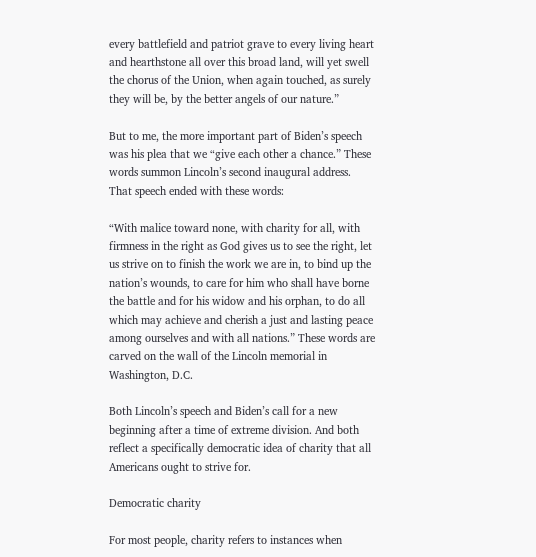every battlefield and patriot grave to every living heart and hearthstone all over this broad land, will yet swell the chorus of the Union, when again touched, as surely they will be, by the better angels of our nature.”

But to me, the more important part of Biden’s speech was his plea that we “give each other a chance.” These words summon Lincoln’s second inaugural address. That speech ended with these words:

“With malice toward none, with charity for all, with firmness in the right as God gives us to see the right, let us strive on to finish the work we are in, to bind up the nation’s wounds, to care for him who shall have borne the battle and for his widow and his orphan, to do all which may achieve and cherish a just and lasting peace among ourselves and with all nations.” These words are carved on the wall of the Lincoln memorial in Washington, D.C.

Both Lincoln’s speech and Biden’s call for a new beginning after a time of extreme division. And both reflect a specifically democratic idea of charity that all Americans ought to strive for.

Democratic charity

For most people, charity refers to instances when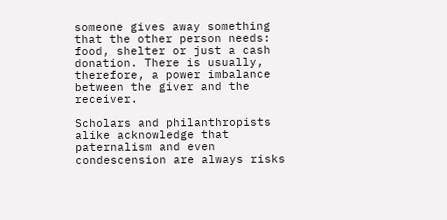someone gives away something that the other person needs: food, shelter or just a cash donation. There is usually, therefore, a power imbalance between the giver and the receiver.

Scholars and philanthropists alike acknowledge that paternalism and even condescension are always risks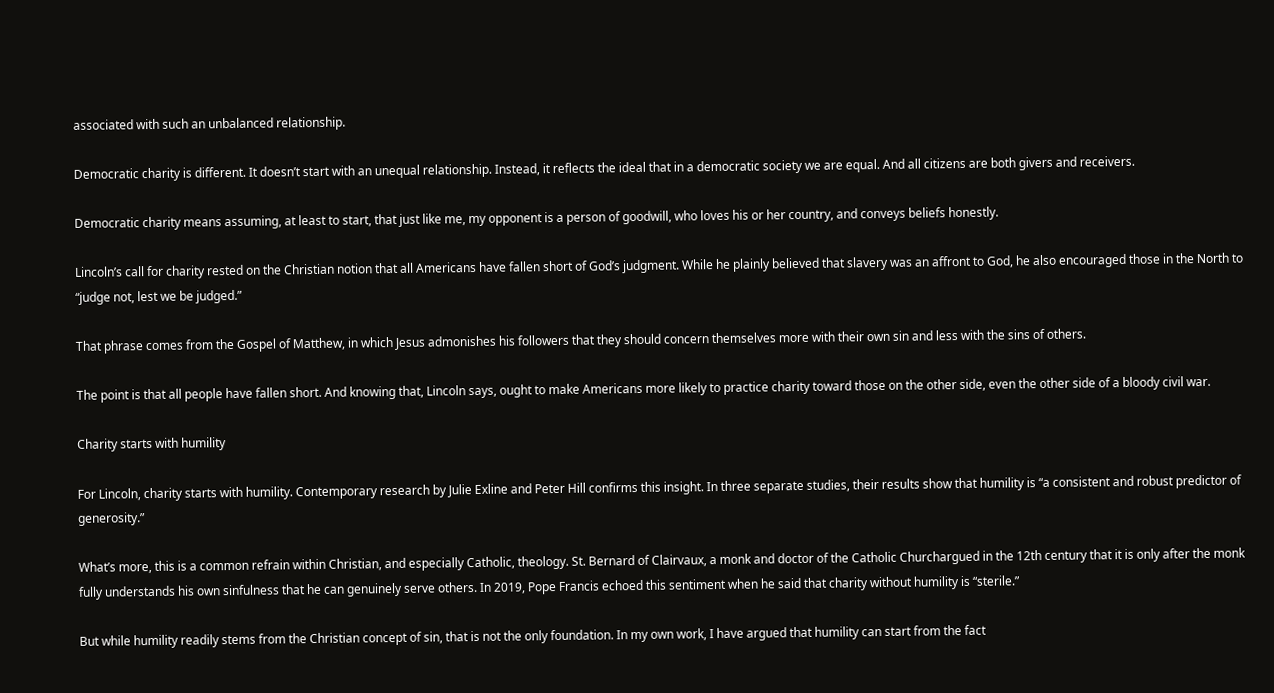associated with such an unbalanced relationship.

Democratic charity is different. It doesn’t start with an unequal relationship. Instead, it reflects the ideal that in a democratic society we are equal. And all citizens are both givers and receivers.

Democratic charity means assuming, at least to start, that just like me, my opponent is a person of goodwill, who loves his or her country, and conveys beliefs honestly.

Lincoln’s call for charity rested on the Christian notion that all Americans have fallen short of God’s judgment. While he plainly believed that slavery was an affront to God, he also encouraged those in the North to “judge not, lest we be judged.”

That phrase comes from the Gospel of Matthew, in which Jesus admonishes his followers that they should concern themselves more with their own sin and less with the sins of others.

The point is that all people have fallen short. And knowing that, Lincoln says, ought to make Americans more likely to practice charity toward those on the other side, even the other side of a bloody civil war.

Charity starts with humility

For Lincoln, charity starts with humility. Contemporary research by Julie Exline and Peter Hill confirms this insight. In three separate studies, their results show that humility is “a consistent and robust predictor of generosity.”

What’s more, this is a common refrain within Christian, and especially Catholic, theology. St. Bernard of Clairvaux, a monk and doctor of the Catholic Churchargued in the 12th century that it is only after the monk fully understands his own sinfulness that he can genuinely serve others. In 2019, Pope Francis echoed this sentiment when he said that charity without humility is “sterile.”

But while humility readily stems from the Christian concept of sin, that is not the only foundation. In my own work, I have argued that humility can start from the fact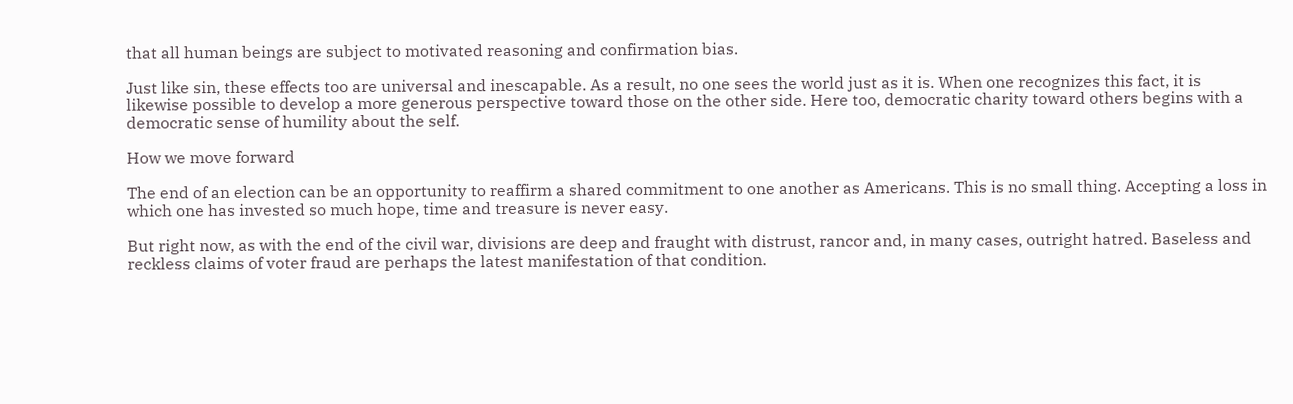that all human beings are subject to motivated reasoning and confirmation bias.

Just like sin, these effects too are universal and inescapable. As a result, no one sees the world just as it is. When one recognizes this fact, it is likewise possible to develop a more generous perspective toward those on the other side. Here too, democratic charity toward others begins with a democratic sense of humility about the self.

How we move forward

The end of an election can be an opportunity to reaffirm a shared commitment to one another as Americans. This is no small thing. Accepting a loss in which one has invested so much hope, time and treasure is never easy.

But right now, as with the end of the civil war, divisions are deep and fraught with distrust, rancor and, in many cases, outright hatred. Baseless and reckless claims of voter fraud are perhaps the latest manifestation of that condition.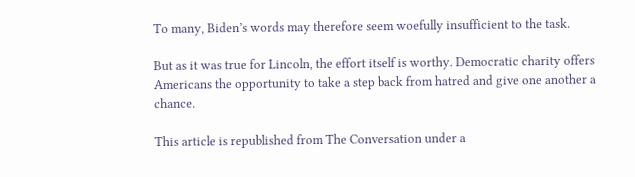To many, Biden’s words may therefore seem woefully insufficient to the task.

But as it was true for Lincoln, the effort itself is worthy. Democratic charity offers Americans the opportunity to take a step back from hatred and give one another a chance.

This article is republished from The Conversation under a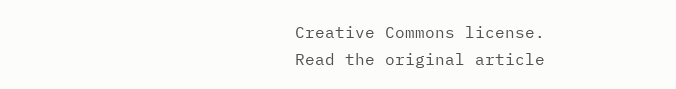Creative Commons license. Read the original article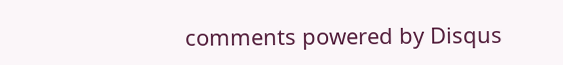comments powered by Disqus